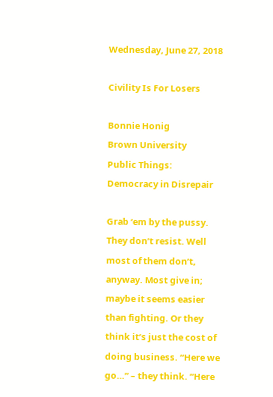Wednesday, June 27, 2018

Civility Is For Losers

Bonnie Honig
Brown University
Public Things: Democracy in Disrepair

Grab ‘em by the pussy. They don’t resist. Well most of them don’t, anyway. Most give in; maybe it seems easier than fighting. Or they think it’s just the cost of doing business. “Here we go…” – they think. “Here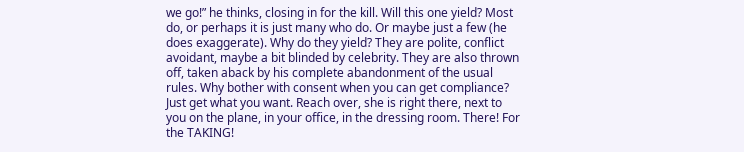we go!” he thinks, closing in for the kill. Will this one yield? Most do, or perhaps it is just many who do. Or maybe just a few (he does exaggerate). Why do they yield? They are polite, conflict avoidant, maybe a bit blinded by celebrity. They are also thrown off, taken aback by his complete abandonment of the usual rules. Why bother with consent when you can get compliance? Just get what you want. Reach over, she is right there, next to you on the plane, in your office, in the dressing room. There! For the TAKING!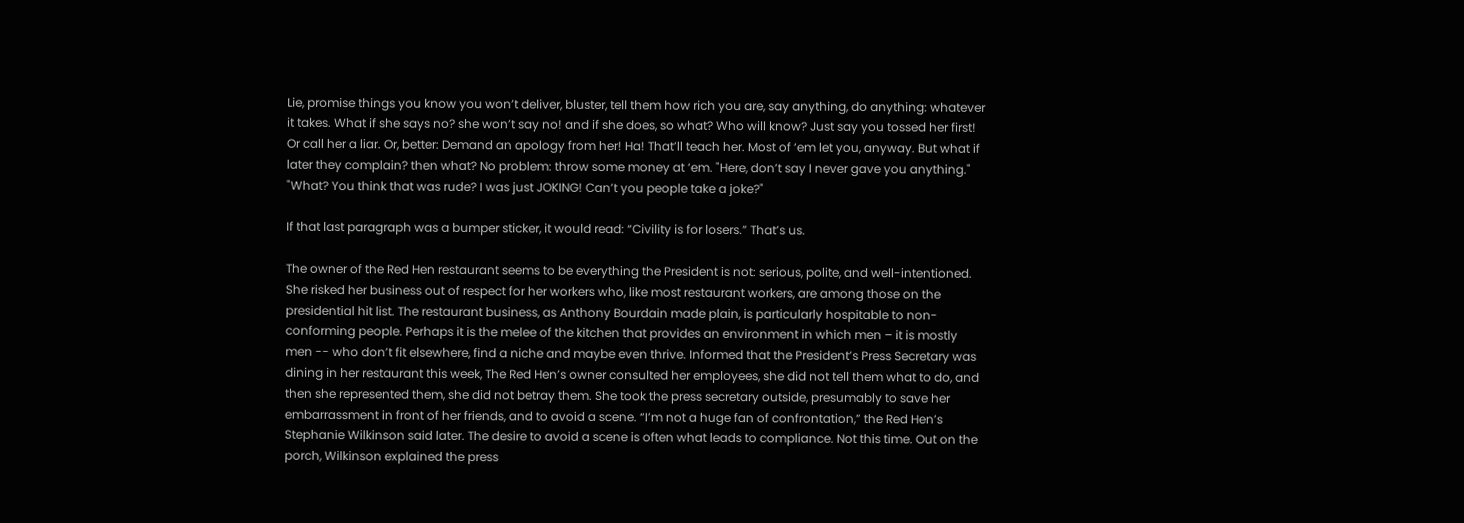Lie, promise things you know you won’t deliver, bluster, tell them how rich you are, say anything, do anything: whatever it takes. What if she says no? she won’t say no! and if she does, so what? Who will know? Just say you tossed her first! Or call her a liar. Or, better: Demand an apology from her! Ha! That’ll teach her. Most of ‘em let you, anyway. But what if later they complain? then what? No problem: throw some money at ‘em. "Here, don’t say I never gave you anything." "What? You think that was rude? I was just JOKING! Can’t you people take a joke?"

If that last paragraph was a bumper sticker, it would read: “Civility is for losers.” That’s us.

The owner of the Red Hen restaurant seems to be everything the President is not: serious, polite, and well-intentioned. She risked her business out of respect for her workers who, like most restaurant workers, are among those on the presidential hit list. The restaurant business, as Anthony Bourdain made plain, is particularly hospitable to non-conforming people. Perhaps it is the melee of the kitchen that provides an environment in which men – it is mostly men -- who don’t fit elsewhere, find a niche and maybe even thrive. Informed that the President’s Press Secretary was dining in her restaurant this week, The Red Hen’s owner consulted her employees, she did not tell them what to do, and then she represented them, she did not betray them. She took the press secretary outside, presumably to save her embarrassment in front of her friends, and to avoid a scene. “I’m not a huge fan of confrontation,” the Red Hen’s Stephanie Wilkinson said later. The desire to avoid a scene is often what leads to compliance. Not this time. Out on the porch, Wilkinson explained the press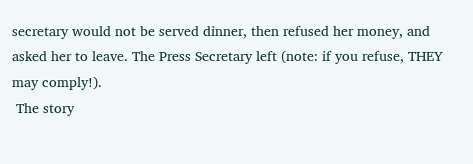secretary would not be served dinner, then refused her money, and asked her to leave. The Press Secretary left (note: if you refuse, THEY may comply!).
 The story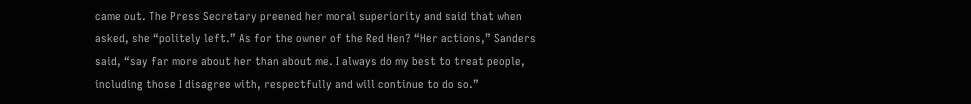came out. The Press Secretary preened her moral superiority and said that when asked, she “politely left.” As for the owner of the Red Hen? “Her actions,” Sanders said, “say far more about her than about me. I always do my best to treat people, including those I disagree with, respectfully and will continue to do so.”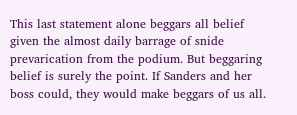This last statement alone beggars all belief given the almost daily barrage of snide prevarication from the podium. But beggaring belief is surely the point. If Sanders and her boss could, they would make beggars of us all.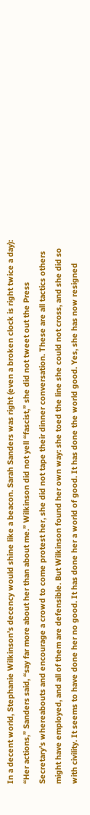In a decent world, Stephanie Wilkinson’s decency would shine like a beacon. Sarah Sanders was right (even a broken clock is right twice a day): “Her actions,” Sanders said, “say far more about her than about me.” Wilkinson did not yell “fascist,” she did not tweet out the Press Secretary’s whereabouts and encourage a crowd to come protest her, she did not tape their dinner conversation. These are all tactics others might have employed, and all of them are defensible. But Wilkinson found her own way: she toed the line she could not cross, and she did so with civility. It seems to have done her no good. It has done her a world of good. It has done the world good. Yes, she has now resigned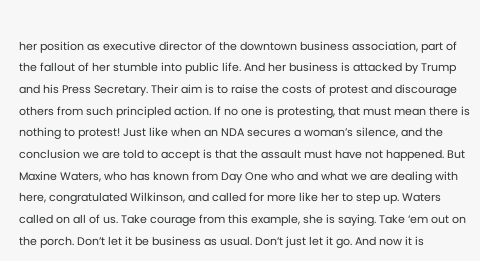her position as executive director of the downtown business association, part of the fallout of her stumble into public life. And her business is attacked by Trump and his Press Secretary. Their aim is to raise the costs of protest and discourage others from such principled action. If no one is protesting, that must mean there is nothing to protest! Just like when an NDA secures a woman’s silence, and the conclusion we are told to accept is that the assault must have not happened. But Maxine Waters, who has known from Day One who and what we are dealing with here, congratulated Wilkinson, and called for more like her to step up. Waters called on all of us. Take courage from this example, she is saying. Take ‘em out on the porch. Don’t let it be business as usual. Don’t just let it go. And now it is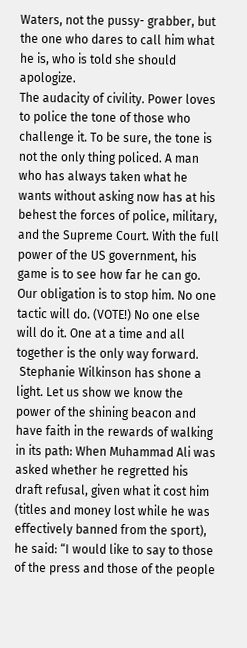Waters, not the pussy- grabber, but the one who dares to call him what he is, who is told she should apologize.
The audacity of civility. Power loves to police the tone of those who challenge it. To be sure, the tone is not the only thing policed. A man who has always taken what he wants without asking now has at his behest the forces of police, military, and the Supreme Court. With the full power of the US government, his game is to see how far he can go. Our obligation is to stop him. No one tactic will do. (VOTE!) No one else will do it. One at a time and all together is the only way forward.
 Stephanie Wilkinson has shone a light. Let us show we know the power of the shining beacon and have faith in the rewards of walking in its path: When Muhammad Ali was asked whether he regretted his draft refusal, given what it cost him (titles and money lost while he was effectively banned from the sport), he said: “I would like to say to those of the press and those of the people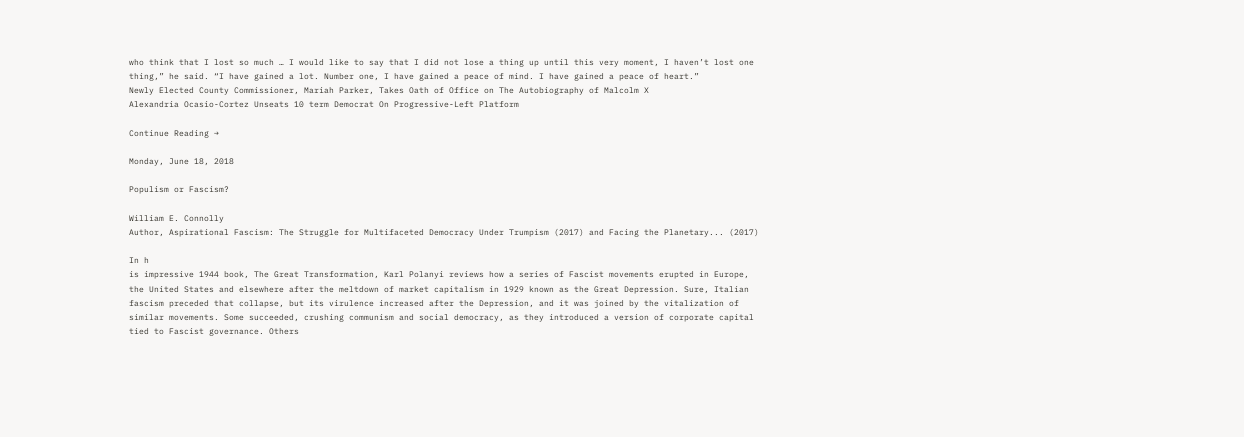who think that I lost so much … I would like to say that I did not lose a thing up until this very moment, I haven’t lost one thing,” he said. “I have gained a lot. Number one, I have gained a peace of mind. I have gained a peace of heart.”
Newly Elected County Commissioner, Mariah Parker, Takes Oath of Office on The Autobiography of Malcolm X
Alexandria Ocasio-Cortez Unseats 10 term Democrat On Progressive-Left Platform

Continue Reading →

Monday, June 18, 2018

Populism or Fascism?

William E. Connolly
Author, Aspirational Fascism: The Struggle for Multifaceted Democracy Under Trumpism (2017) and Facing the Planetary... (2017)

In h
is impressive 1944 book, The Great Transformation, Karl Polanyi reviews how a series of Fascist movements erupted in Europe, the United States and elsewhere after the meltdown of market capitalism in 1929 known as the Great Depression. Sure, Italian fascism preceded that collapse, but its virulence increased after the Depression, and it was joined by the vitalization of similar movements. Some succeeded, crushing communism and social democracy, as they introduced a version of corporate capital tied to Fascist governance. Others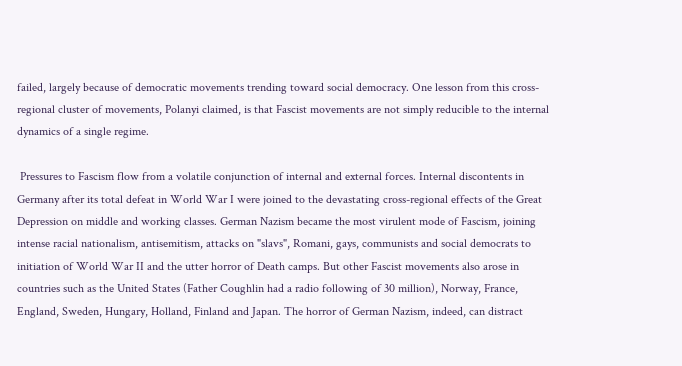failed, largely because of democratic movements trending toward social democracy. One lesson from this cross-regional cluster of movements, Polanyi claimed, is that Fascist movements are not simply reducible to the internal dynamics of a single regime.

 Pressures to Fascism flow from a volatile conjunction of internal and external forces. Internal discontents in Germany after its total defeat in World War I were joined to the devastating cross-regional effects of the Great Depression on middle and working classes. German Nazism became the most virulent mode of Fascism, joining intense racial nationalism, antisemitism, attacks on "slavs", Romani, gays, communists and social democrats to initiation of World War II and the utter horror of Death camps. But other Fascist movements also arose in countries such as the United States (Father Coughlin had a radio following of 30 million), Norway, France, England, Sweden, Hungary, Holland, Finland and Japan. The horror of German Nazism, indeed, can distract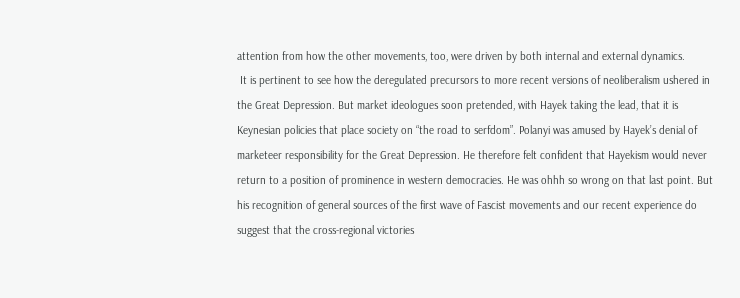attention from how the other movements, too, were driven by both internal and external dynamics.
 It is pertinent to see how the deregulated precursors to more recent versions of neoliberalism ushered in the Great Depression. But market ideologues soon pretended, with Hayek taking the lead, that it is Keynesian policies that place society on “the road to serfdom”. Polanyi was amused by Hayek’s denial of marketeer responsibility for the Great Depression. He therefore felt confident that Hayekism would never return to a position of prominence in western democracies. He was ohhh so wrong on that last point. But his recognition of general sources of the first wave of Fascist movements and our recent experience do suggest that the cross-regional victories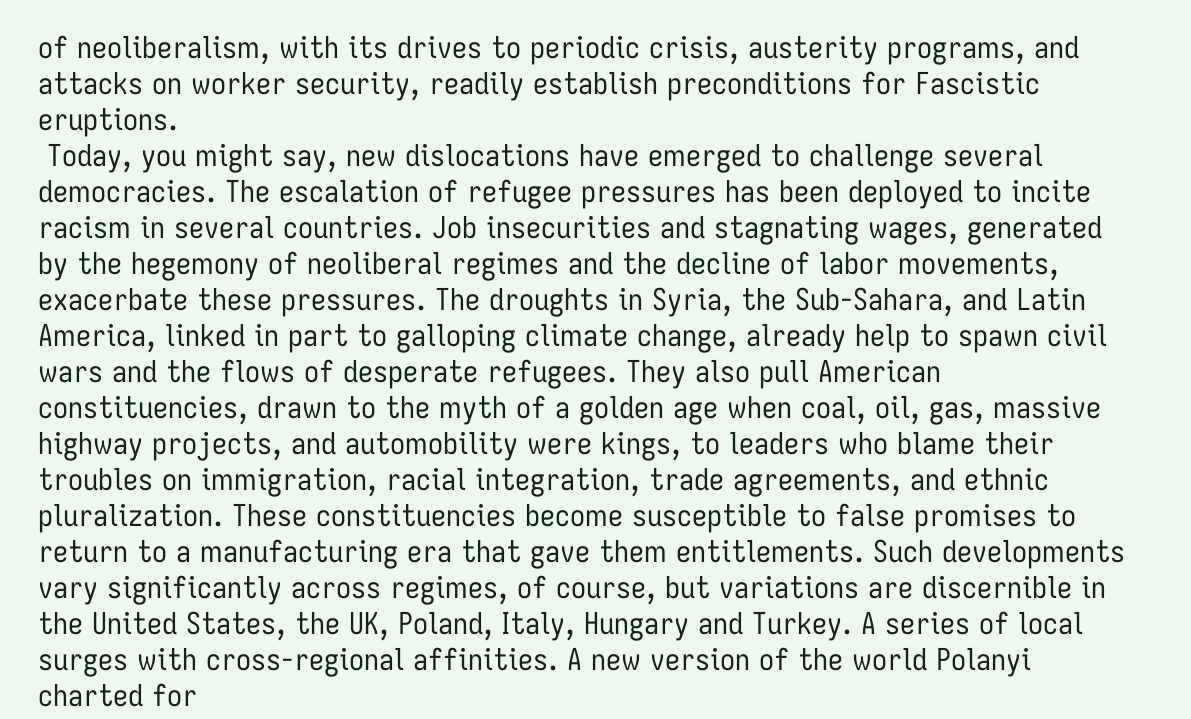of neoliberalism, with its drives to periodic crisis, austerity programs, and attacks on worker security, readily establish preconditions for Fascistic eruptions.
 Today, you might say, new dislocations have emerged to challenge several democracies. The escalation of refugee pressures has been deployed to incite racism in several countries. Job insecurities and stagnating wages, generated by the hegemony of neoliberal regimes and the decline of labor movements, exacerbate these pressures. The droughts in Syria, the Sub-Sahara, and Latin America, linked in part to galloping climate change, already help to spawn civil wars and the flows of desperate refugees. They also pull American constituencies, drawn to the myth of a golden age when coal, oil, gas, massive highway projects, and automobility were kings, to leaders who blame their troubles on immigration, racial integration, trade agreements, and ethnic pluralization. These constituencies become susceptible to false promises to return to a manufacturing era that gave them entitlements. Such developments vary significantly across regimes, of course, but variations are discernible in the United States, the UK, Poland, Italy, Hungary and Turkey. A series of local surges with cross-regional affinities. A new version of the world Polanyi charted for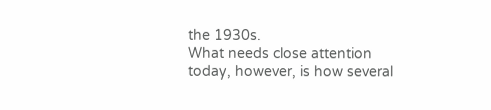the 1930s.
What needs close attention today, however, is how several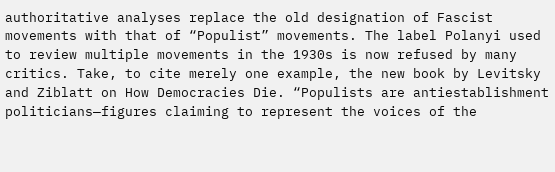authoritative analyses replace the old designation of Fascist movements with that of “Populist” movements. The label Polanyi used to review multiple movements in the 1930s is now refused by many critics. Take, to cite merely one example, the new book by Levitsky and Ziblatt on How Democracies Die. “Populists are antiestablishment politicians—figures claiming to represent the voices of the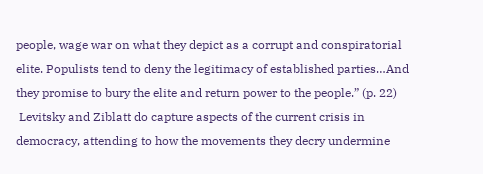people, wage war on what they depict as a corrupt and conspiratorial elite. Populists tend to deny the legitimacy of established parties…And they promise to bury the elite and return power to the people.” (p. 22)
 Levitsky and Ziblatt do capture aspects of the current crisis in democracy, attending to how the movements they decry undermine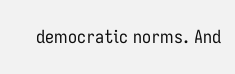democratic norms. And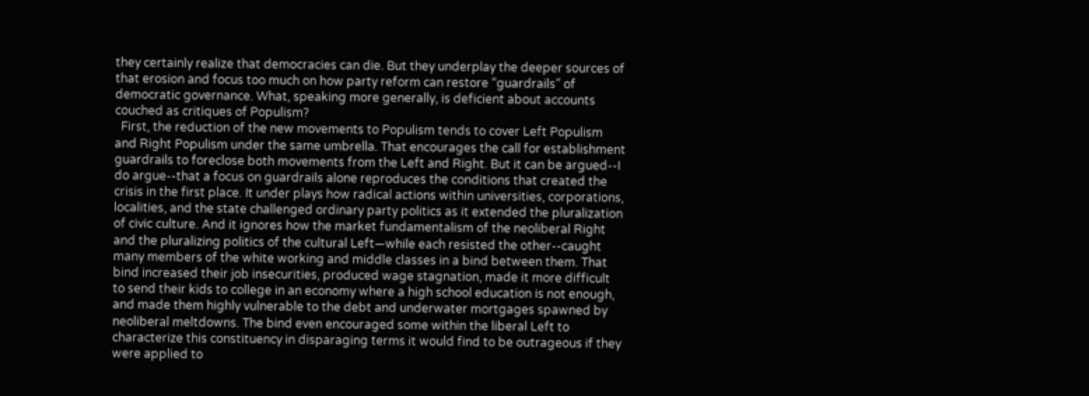they certainly realize that democracies can die. But they underplay the deeper sources of that erosion and focus too much on how party reform can restore “guardrails” of democratic governance. What, speaking more generally, is deficient about accounts couched as critiques of Populism?
  First, the reduction of the new movements to Populism tends to cover Left Populism and Right Populism under the same umbrella. That encourages the call for establishment guardrails to foreclose both movements from the Left and Right. But it can be argued--I do argue--that a focus on guardrails alone reproduces the conditions that created the crisis in the first place. It under plays how radical actions within universities, corporations, localities, and the state challenged ordinary party politics as it extended the pluralization of civic culture. And it ignores how the market fundamentalism of the neoliberal Right and the pluralizing politics of the cultural Left—while each resisted the other--caught many members of the white working and middle classes in a bind between them. That bind increased their job insecurities, produced wage stagnation, made it more difficult to send their kids to college in an economy where a high school education is not enough, and made them highly vulnerable to the debt and underwater mortgages spawned by neoliberal meltdowns. The bind even encouraged some within the liberal Left to characterize this constituency in disparaging terms it would find to be outrageous if they were applied to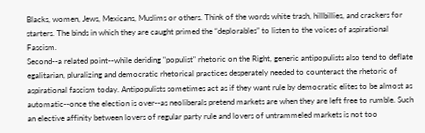Blacks, women, Jews, Mexicans, Muslims or others. Think of the words white trash, hillbillies, and crackers for starters. The binds in which they are caught primed the “deplorables” to listen to the voices of aspirational Fascism.
Second--a related point--while deriding "populist" rhetoric on the Right, generic antipopulists also tend to deflate egalitarian, pluralizing and democratic rhetorical practices desperately needed to counteract the rhetoric of aspirational fascism today. Antipopulists sometimes act as if they want rule by democratic elites to be almost as automatic--once the election is over--as neoliberals pretend markets are when they are left free to rumble. Such an elective affinity between lovers of regular party rule and lovers of untrammeled markets is not too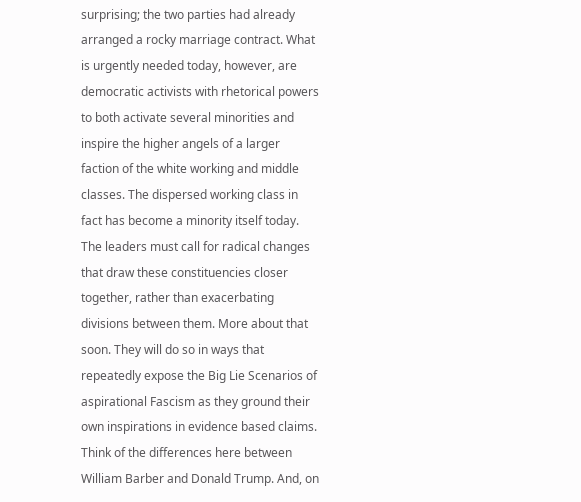surprising; the two parties had already arranged a rocky marriage contract. What is urgently needed today, however, are democratic activists with rhetorical powers to both activate several minorities and inspire the higher angels of a larger faction of the white working and middle classes. The dispersed working class in fact has become a minority itself today. The leaders must call for radical changes that draw these constituencies closer together, rather than exacerbating divisions between them. More about that soon. They will do so in ways that repeatedly expose the Big Lie Scenarios of aspirational Fascism as they ground their own inspirations in evidence based claims. Think of the differences here between William Barber and Donald Trump. And, on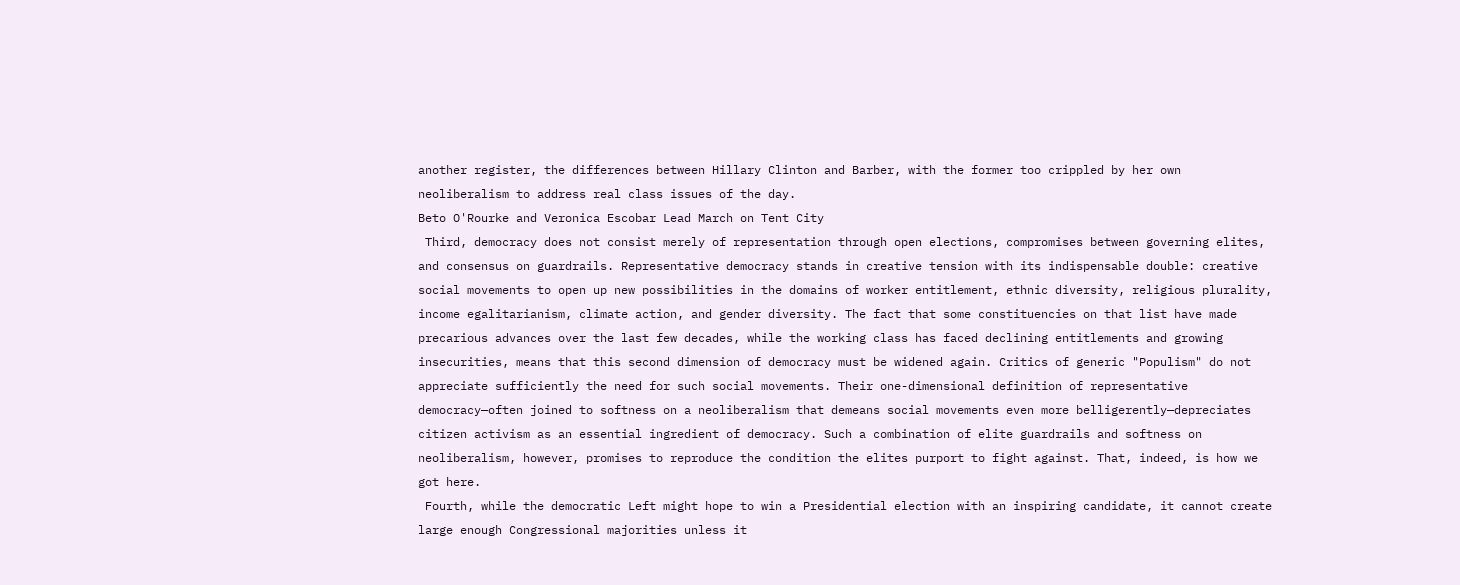another register, the differences between Hillary Clinton and Barber, with the former too crippled by her own neoliberalism to address real class issues of the day.
Beto O'Rourke and Veronica Escobar Lead March on Tent City
 Third, democracy does not consist merely of representation through open elections, compromises between governing elites, and consensus on guardrails. Representative democracy stands in creative tension with its indispensable double: creative social movements to open up new possibilities in the domains of worker entitlement, ethnic diversity, religious plurality, income egalitarianism, climate action, and gender diversity. The fact that some constituencies on that list have made precarious advances over the last few decades, while the working class has faced declining entitlements and growing insecurities, means that this second dimension of democracy must be widened again. Critics of generic "Populism" do not appreciate sufficiently the need for such social movements. Their one-dimensional definition of representative democracy—often joined to softness on a neoliberalism that demeans social movements even more belligerently—depreciates citizen activism as an essential ingredient of democracy. Such a combination of elite guardrails and softness on neoliberalism, however, promises to reproduce the condition the elites purport to fight against. That, indeed, is how we got here.
 Fourth, while the democratic Left might hope to win a Presidential election with an inspiring candidate, it cannot create large enough Congressional majorities unless it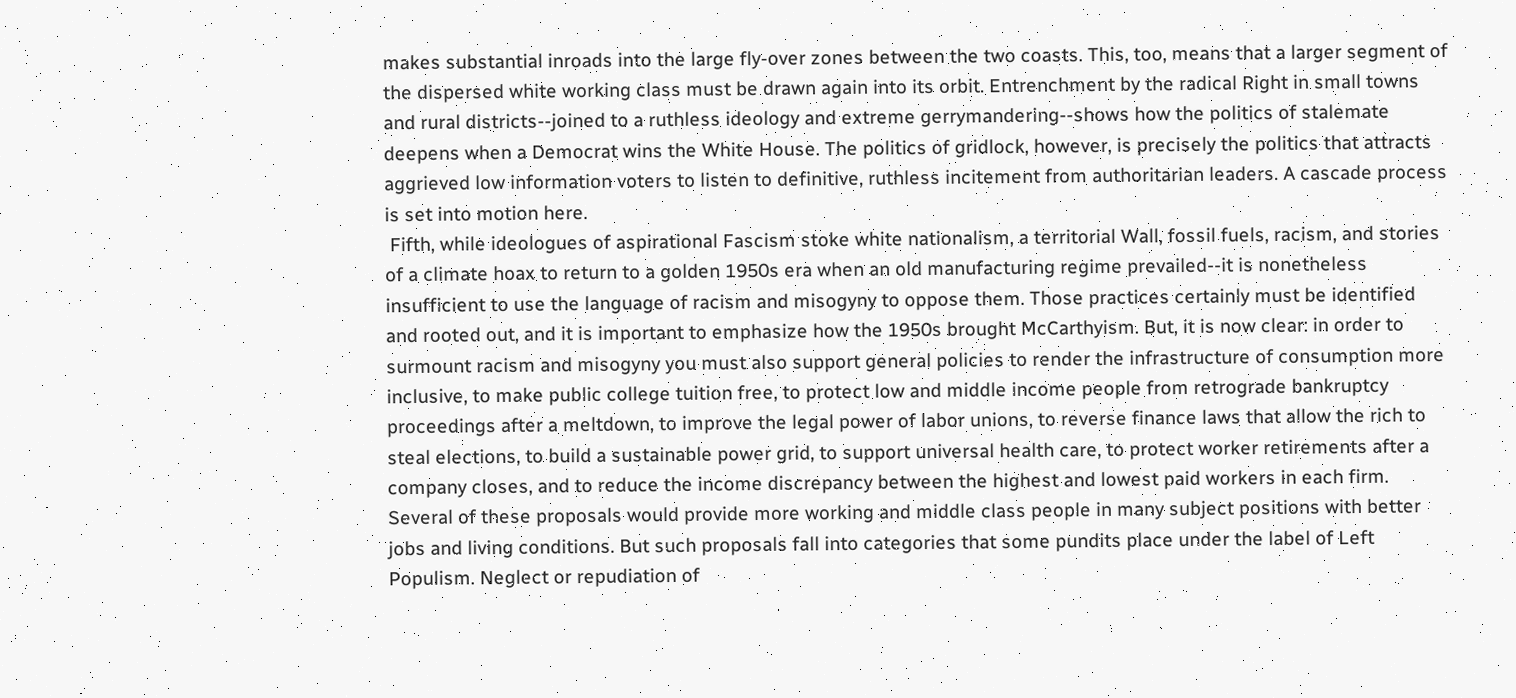makes substantial inroads into the large fly-over zones between the two coasts. This, too, means that a larger segment of the dispersed white working class must be drawn again into its orbit. Entrenchment by the radical Right in small towns and rural districts--joined to a ruthless ideology and extreme gerrymandering--shows how the politics of stalemate deepens when a Democrat wins the White House. The politics of gridlock, however, is precisely the politics that attracts aggrieved low information voters to listen to definitive, ruthless incitement from authoritarian leaders. A cascade process is set into motion here.
 Fifth, while ideologues of aspirational Fascism stoke white nationalism, a territorial Wall, fossil fuels, racism, and stories of a climate hoax to return to a golden 1950s era when an old manufacturing regime prevailed--it is nonetheless insufficient to use the language of racism and misogyny to oppose them. Those practices certainly must be identified and rooted out, and it is important to emphasize how the 1950s brought McCarthyism. But, it is now clear: in order to surmount racism and misogyny you must also support general policies to render the infrastructure of consumption more inclusive, to make public college tuition free, to protect low and middle income people from retrograde bankruptcy proceedings after a meltdown, to improve the legal power of labor unions, to reverse finance laws that allow the rich to steal elections, to build a sustainable power grid, to support universal health care, to protect worker retirements after a company closes, and to reduce the income discrepancy between the highest and lowest paid workers in each firm. Several of these proposals would provide more working and middle class people in many subject positions with better jobs and living conditions. But such proposals fall into categories that some pundits place under the label of Left Populism. Neglect or repudiation of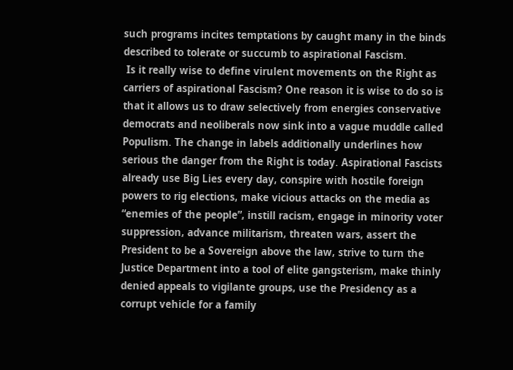such programs incites temptations by caught many in the binds described to tolerate or succumb to aspirational Fascism.
 Is it really wise to define virulent movements on the Right as carriers of aspirational Fascism? One reason it is wise to do so is that it allows us to draw selectively from energies conservative democrats and neoliberals now sink into a vague muddle called Populism. The change in labels additionally underlines how serious the danger from the Right is today. Aspirational Fascists already use Big Lies every day, conspire with hostile foreign powers to rig elections, make vicious attacks on the media as “enemies of the people”, instill racism, engage in minority voter suppression, advance militarism, threaten wars, assert the President to be a Sovereign above the law, strive to turn the Justice Department into a tool of elite gangsterism, make thinly denied appeals to vigilante groups, use the Presidency as a corrupt vehicle for a family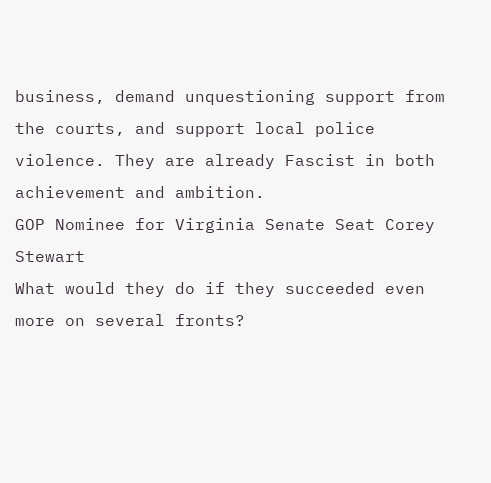business, demand unquestioning support from the courts, and support local police violence. They are already Fascist in both achievement and ambition.
GOP Nominee for Virginia Senate Seat Corey Stewart
What would they do if they succeeded even more on several fronts?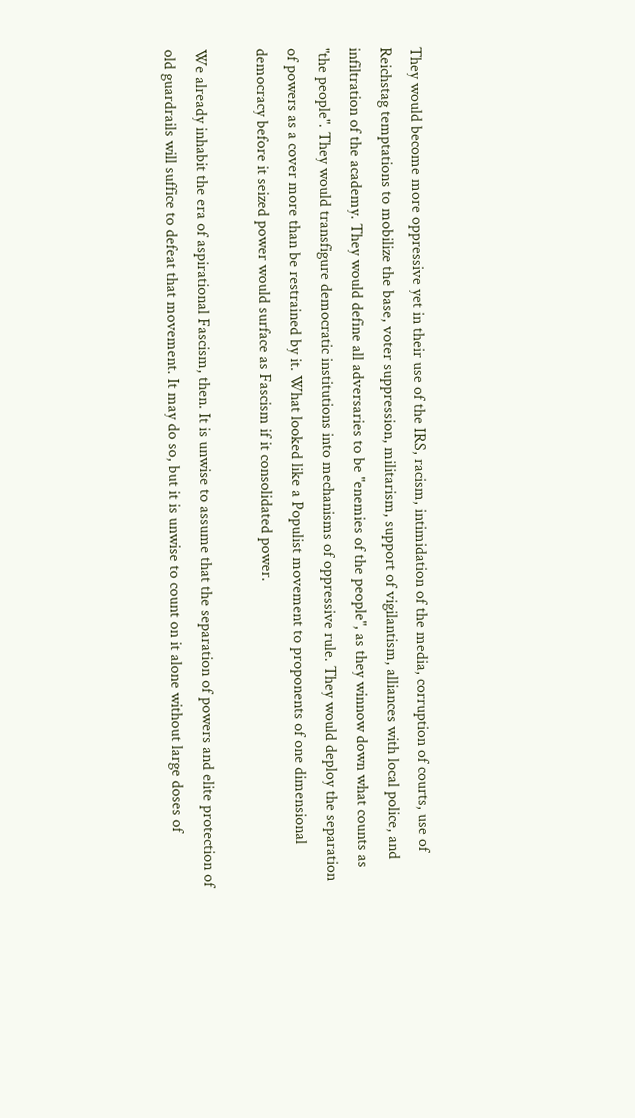They would become more oppressive yet in their use of the IRS, racism, intimidation of the media, corruption of courts, use of Reichstag temptations to mobilize the base, voter suppression, militarism, support of vigilantism, alliances with local police, and infiltration of the academy. They would define all adversaries to be "enemies of the people", as they winnow down what counts as "the people". They would transfigure democratic institutions into mechanisms of oppressive rule. They would deploy the separation of powers as a cover more than be restrained by it. What looked like a Populist movement to proponents of one dimensional democracy before it seized power would surface as Fascism if it consolidated power.

We already inhabit the era of aspirational Fascism, then. It is unwise to assume that the separation of powers and elite protection of old guardrails will suffice to defeat that movement. It may do so, but it is unwise to count on it alone without large doses of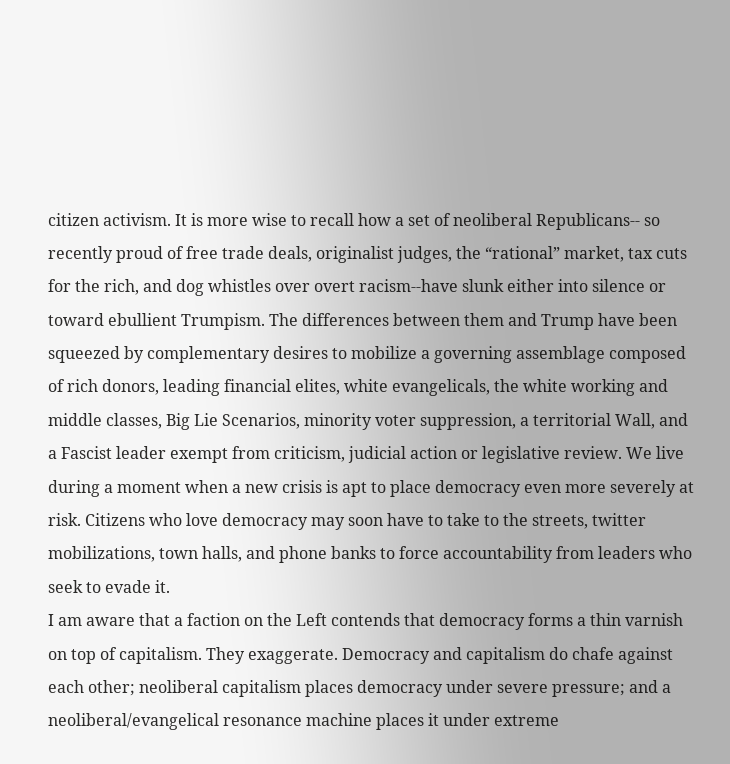citizen activism. It is more wise to recall how a set of neoliberal Republicans-- so recently proud of free trade deals, originalist judges, the “rational” market, tax cuts for the rich, and dog whistles over overt racism--have slunk either into silence or toward ebullient Trumpism. The differences between them and Trump have been squeezed by complementary desires to mobilize a governing assemblage composed of rich donors, leading financial elites, white evangelicals, the white working and middle classes, Big Lie Scenarios, minority voter suppression, a territorial Wall, and a Fascist leader exempt from criticism, judicial action or legislative review. We live during a moment when a new crisis is apt to place democracy even more severely at risk. Citizens who love democracy may soon have to take to the streets, twitter mobilizations, town halls, and phone banks to force accountability from leaders who seek to evade it.
I am aware that a faction on the Left contends that democracy forms a thin varnish on top of capitalism. They exaggerate. Democracy and capitalism do chafe against each other; neoliberal capitalism places democracy under severe pressure; and a neoliberal/evangelical resonance machine places it under extreme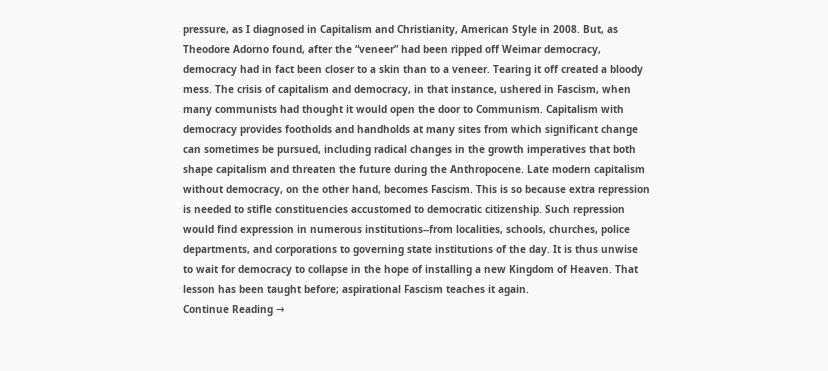pressure, as I diagnosed in Capitalism and Christianity, American Style in 2008. But, as Theodore Adorno found, after the “veneer” had been ripped off Weimar democracy, democracy had in fact been closer to a skin than to a veneer. Tearing it off created a bloody mess. The crisis of capitalism and democracy, in that instance, ushered in Fascism, when many communists had thought it would open the door to Communism. Capitalism with democracy provides footholds and handholds at many sites from which significant change can sometimes be pursued, including radical changes in the growth imperatives that both shape capitalism and threaten the future during the Anthropocene. Late modern capitalism without democracy, on the other hand, becomes Fascism. This is so because extra repression is needed to stifle constituencies accustomed to democratic citizenship. Such repression would find expression in numerous institutions--from localities, schools, churches, police departments, and corporations to governing state institutions of the day. It is thus unwise to wait for democracy to collapse in the hope of installing a new Kingdom of Heaven. That lesson has been taught before; aspirational Fascism teaches it again.
Continue Reading →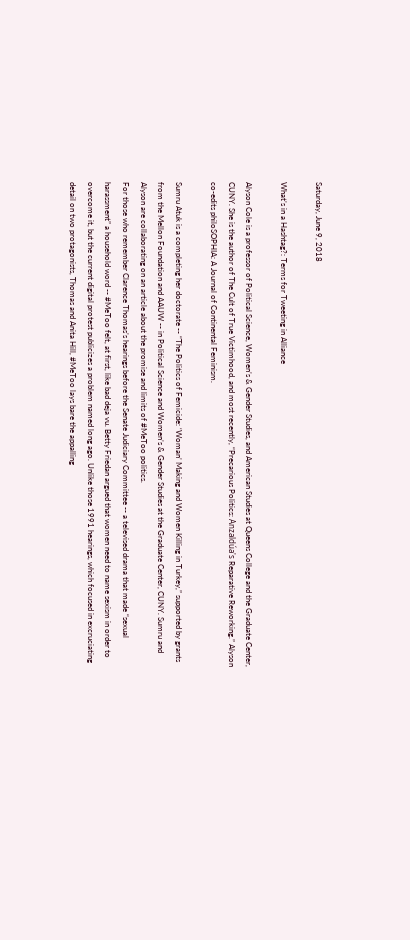Saturday, June 9, 2018

What’s in a Hashtag?: Terms for Tweeting in Alliance

Alyson Cole is a professor of Political Science, Women’s & Gender Studies, and American Studies at Queens College and the Graduate Center, CUNY. She is the author of The Cult of True Victimhood, and most recently, “Precarious Politics: Anzaldúa's Reparative Reworking.” Alyson co-edits philoSOPHIA: A Journal of Continental Feminism.

Sumru Atuk is a completing her doctorate -- “The Politics of Femicide: ‘Woman’ Making and Women Killing in Turkey,” supported by grants from the Mellon Foundation and AAUW -- in Political Science and Women’s & Gender Studies at the Graduate Center, CUNY. Sumru and Alyson are collaborating on an article about the promise and limits of #MeToo politics.
For those who remember Clarence Thomas’s hearings before the Senate Judiciary Committee -- a televised drama that made “sexual harassment” a household word -- #MeToo felt, at first, like bad deja vu. Betty Friedan argued that women need to name sexism in order to overcome it, but the current digital protest publicizes a problem named long ago. Unlike those 1991 hearings, which focused in excruciating detail on two protagonists, Thomas and Anita Hill, #MeToo lays bare the appalling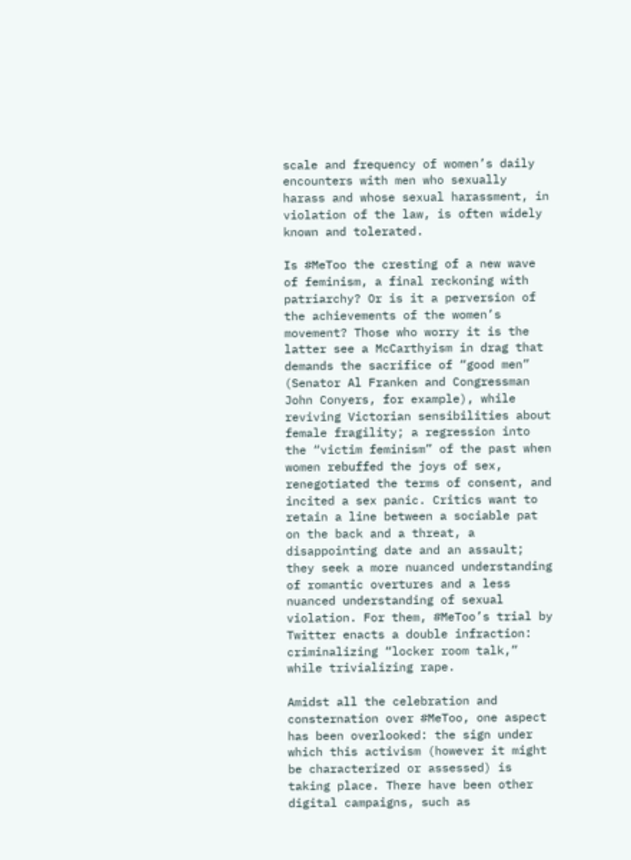scale and frequency of women’s daily encounters with men who sexually harass and whose sexual harassment, in violation of the law, is often widely known and tolerated.

Is #MeToo the cresting of a new wave of feminism, a final reckoning with patriarchy? Or is it a perversion of the achievements of the women’s movement? Those who worry it is the latter see a McCarthyism in drag that demands the sacrifice of “good men” (Senator Al Franken and Congressman John Conyers, for example), while reviving Victorian sensibilities about female fragility; a regression into the “victim feminism” of the past when women rebuffed the joys of sex, renegotiated the terms of consent, and incited a sex panic. Critics want to retain a line between a sociable pat on the back and a threat, a disappointing date and an assault; they seek a more nuanced understanding of romantic overtures and a less nuanced understanding of sexual violation. For them, #MeToo’s trial by Twitter enacts a double infraction: criminalizing “locker room talk,” while trivializing rape.

Amidst all the celebration and consternation over #MeToo, one aspect has been overlooked: the sign under which this activism (however it might be characterized or assessed) is taking place. There have been other digital campaigns, such as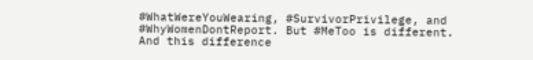#WhatWereYouWearing, #SurvivorPrivilege, and #WhyWomenDontReport. But #MeToo is different. And this difference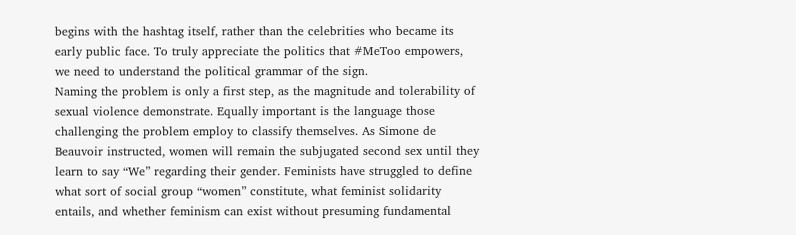begins with the hashtag itself, rather than the celebrities who became its early public face. To truly appreciate the politics that #MeToo empowers, we need to understand the political grammar of the sign.
Naming the problem is only a first step, as the magnitude and tolerability of sexual violence demonstrate. Equally important is the language those challenging the problem employ to classify themselves. As Simone de Beauvoir instructed, women will remain the subjugated second sex until they learn to say “We” regarding their gender. Feminists have struggled to define what sort of social group “women” constitute, what feminist solidarity entails, and whether feminism can exist without presuming fundamental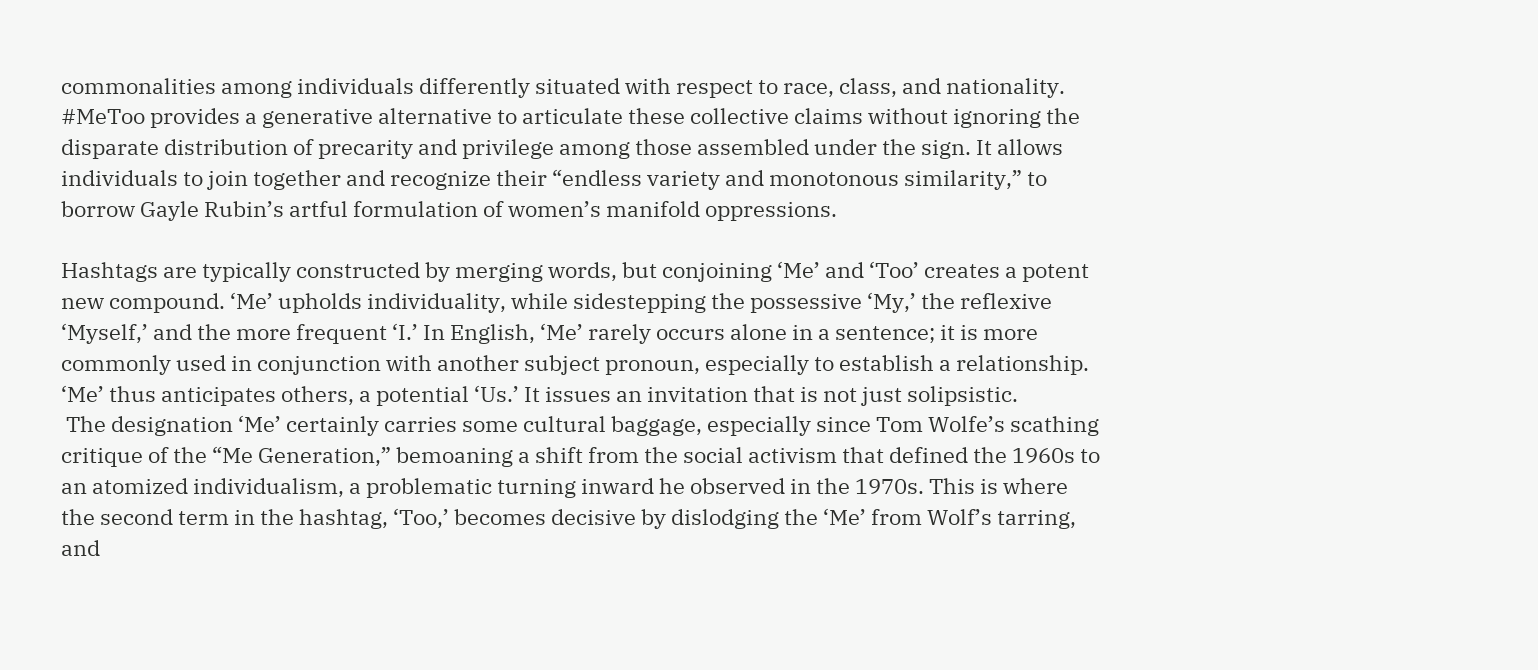commonalities among individuals differently situated with respect to race, class, and nationality. #MeToo provides a generative alternative to articulate these collective claims without ignoring the disparate distribution of precarity and privilege among those assembled under the sign. It allows individuals to join together and recognize their “endless variety and monotonous similarity,” to borrow Gayle Rubin’s artful formulation of women’s manifold oppressions.

Hashtags are typically constructed by merging words, but conjoining ‘Me’ and ‘Too’ creates a potent new compound. ‘Me’ upholds individuality, while sidestepping the possessive ‘My,’ the reflexive ‘Myself,’ and the more frequent ‘I.’ In English, ‘Me’ rarely occurs alone in a sentence; it is more commonly used in conjunction with another subject pronoun, especially to establish a relationship. ‘Me’ thus anticipates others, a potential ‘Us.’ It issues an invitation that is not just solipsistic.
 The designation ‘Me’ certainly carries some cultural baggage, especially since Tom Wolfe’s scathing critique of the “Me Generation,” bemoaning a shift from the social activism that defined the 1960s to an atomized individualism, a problematic turning inward he observed in the 1970s. This is where the second term in the hashtag, ‘Too,’ becomes decisive by dislodging the ‘Me’ from Wolf’s tarring, and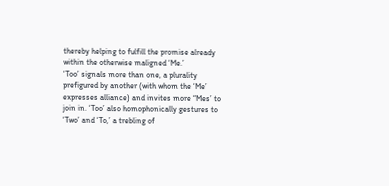thereby helping to fulfill the promise already within the otherwise maligned ‘Me.’
‘Too’ signals more than one, a plurality prefigured by another (with whom the ‘Me’ expresses alliance) and invites more “Mes’ to join in. ‘Too’ also homophonically gestures to ‘Two’ and ‘To,’ a trebling of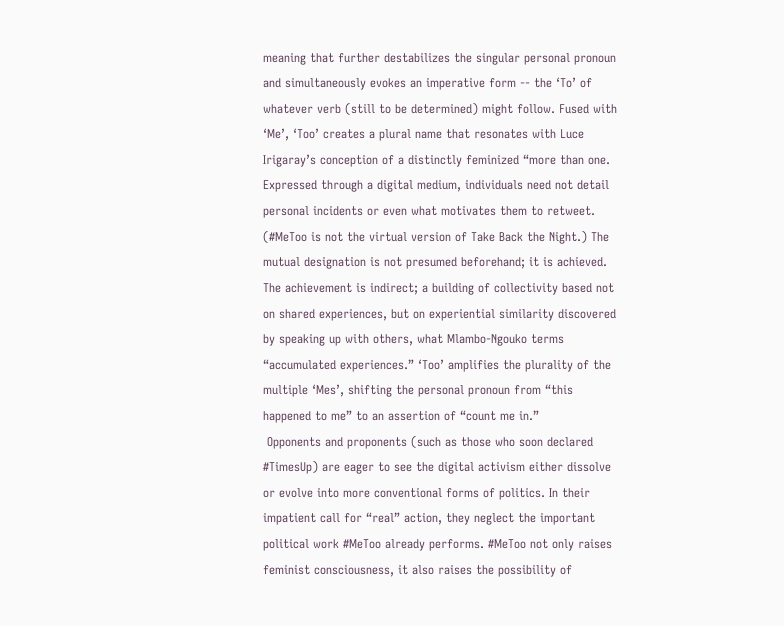meaning that further destabilizes the singular personal pronoun and simultaneously evokes an imperative form -- the ‘To’ of whatever verb (still to be determined) might follow. Fused with ‘Me’, ‘Too’ creates a plural name that resonates with Luce Irigaray’s conception of a distinctly feminized “more than one.
Expressed through a digital medium, individuals need not detail personal incidents or even what motivates them to retweet. (#MeToo is not the virtual version of Take Back the Night.) The mutual designation is not presumed beforehand; it is achieved. The achievement is indirect; a building of collectivity based not on shared experiences, but on experiential similarity discovered by speaking up with others, what Mlambo-Ngouko terms “accumulated experiences.” ‘Too’ amplifies the plurality of the multiple ‘Mes’, shifting the personal pronoun from “this happened to me” to an assertion of “count me in.”
 Opponents and proponents (such as those who soon declared #TimesUp) are eager to see the digital activism either dissolve or evolve into more conventional forms of politics. In their impatient call for “real” action, they neglect the important political work #MeToo already performs. #MeToo not only raises feminist consciousness, it also raises the possibility of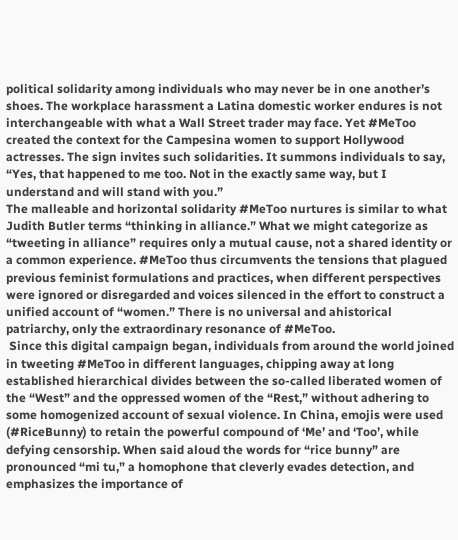political solidarity among individuals who may never be in one another’s shoes. The workplace harassment a Latina domestic worker endures is not interchangeable with what a Wall Street trader may face. Yet #MeToo created the context for the Campesina women to support Hollywood actresses. The sign invites such solidarities. It summons individuals to say, “Yes, that happened to me too. Not in the exactly same way, but I understand and will stand with you.”
The malleable and horizontal solidarity #MeToo nurtures is similar to what Judith Butler terms “thinking in alliance.” What we might categorize as “tweeting in alliance” requires only a mutual cause, not a shared identity or a common experience. #MeToo thus circumvents the tensions that plagued previous feminist formulations and practices, when different perspectives were ignored or disregarded and voices silenced in the effort to construct a unified account of “women.” There is no universal and ahistorical patriarchy, only the extraordinary resonance of #MeToo.
 Since this digital campaign began, individuals from around the world joined in tweeting #MeToo in different languages, chipping away at long established hierarchical divides between the so-called liberated women of the “West” and the oppressed women of the “Rest,” without adhering to some homogenized account of sexual violence. In China, emojis were used (#RiceBunny) to retain the powerful compound of ‘Me’ and ‘Too’, while defying censorship. When said aloud the words for “rice bunny” are pronounced “mi tu,” a homophone that cleverly evades detection, and emphasizes the importance of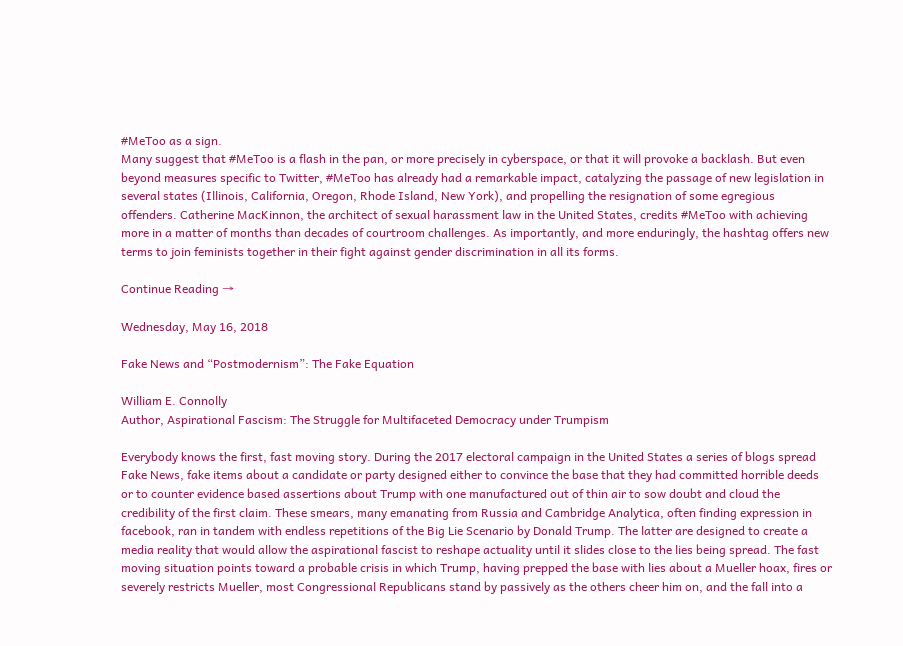#MeToo as a sign.
Many suggest that #MeToo is a flash in the pan, or more precisely in cyberspace, or that it will provoke a backlash. But even beyond measures specific to Twitter, #MeToo has already had a remarkable impact, catalyzing the passage of new legislation in several states (Illinois, California, Oregon, Rhode Island, New York), and propelling the resignation of some egregious offenders. Catherine MacKinnon, the architect of sexual harassment law in the United States, credits #MeToo with achieving more in a matter of months than decades of courtroom challenges. As importantly, and more enduringly, the hashtag offers new terms to join feminists together in their fight against gender discrimination in all its forms.

Continue Reading →

Wednesday, May 16, 2018

Fake News and “Postmodernism”: The Fake Equation

William E. Connolly
Author, Aspirational Fascism: The Struggle for Multifaceted Democracy under Trumpism

Everybody knows the first, fast moving story. During the 2017 electoral campaign in the United States a series of blogs spread Fake News, fake items about a candidate or party designed either to convince the base that they had committed horrible deeds or to counter evidence based assertions about Trump with one manufactured out of thin air to sow doubt and cloud the credibility of the first claim. These smears, many emanating from Russia and Cambridge Analytica, often finding expression in facebook, ran in tandem with endless repetitions of the Big Lie Scenario by Donald Trump. The latter are designed to create a media reality that would allow the aspirational fascist to reshape actuality until it slides close to the lies being spread. The fast moving situation points toward a probable crisis in which Trump, having prepped the base with lies about a Mueller hoax, fires or severely restricts Mueller, most Congressional Republicans stand by passively as the others cheer him on, and the fall into a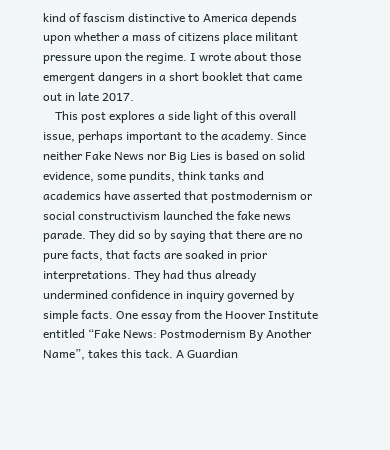kind of fascism distinctive to America depends upon whether a mass of citizens place militant pressure upon the regime. I wrote about those emergent dangers in a short booklet that came out in late 2017.
    This post explores a side light of this overall issue, perhaps important to the academy. Since neither Fake News nor Big Lies is based on solid evidence, some pundits, think tanks and academics have asserted that postmodernism or social constructivism launched the fake news parade. They did so by saying that there are no pure facts, that facts are soaked in prior interpretations. They had thus already undermined confidence in inquiry governed by simple facts. One essay from the Hoover Institute entitled “Fake News: Postmodernism By Another Name”, takes this tack. A Guardian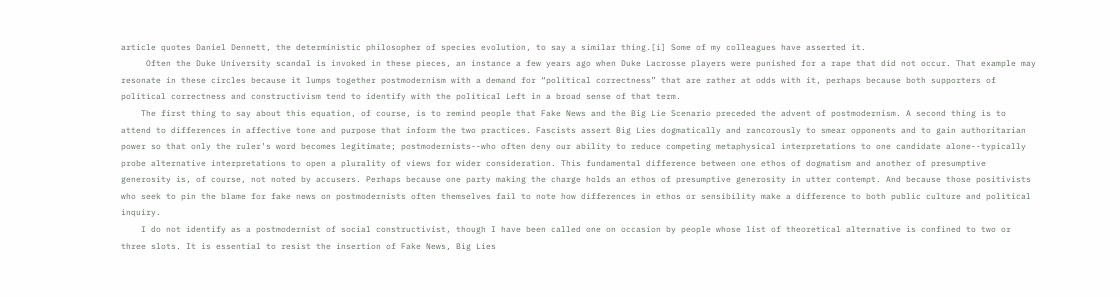article quotes Daniel Dennett, the deterministic philosopher of species evolution, to say a similar thing.[i] Some of my colleagues have asserted it.
     Often the Duke University scandal is invoked in these pieces, an instance a few years ago when Duke Lacrosse players were punished for a rape that did not occur. That example may resonate in these circles because it lumps together postmodernism with a demand for “political correctness” that are rather at odds with it, perhaps because both supporters of political correctness and constructivism tend to identify with the political Left in a broad sense of that term.
    The first thing to say about this equation, of course, is to remind people that Fake News and the Big Lie Scenario preceded the advent of postmodernism. A second thing is to attend to differences in affective tone and purpose that inform the two practices. Fascists assert Big Lies dogmatically and rancorously to smear opponents and to gain authoritarian power so that only the ruler’s word becomes legitimate; postmodernists--who often deny our ability to reduce competing metaphysical interpretations to one candidate alone--typically probe alternative interpretations to open a plurality of views for wider consideration. This fundamental difference between one ethos of dogmatism and another of presumptive generosity is, of course, not noted by accusers. Perhaps because one party making the charge holds an ethos of presumptive generosity in utter contempt. And because those positivists who seek to pin the blame for fake news on postmodernists often themselves fail to note how differences in ethos or sensibility make a difference to both public culture and political inquiry.
    I do not identify as a postmodernist of social constructivist, though I have been called one on occasion by people whose list of theoretical alternative is confined to two or three slots. It is essential to resist the insertion of Fake News, Big Lies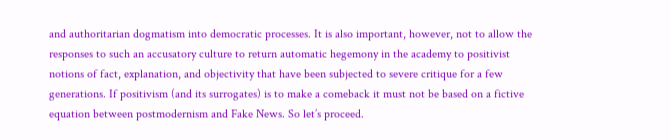and authoritarian dogmatism into democratic processes. It is also important, however, not to allow the responses to such an accusatory culture to return automatic hegemony in the academy to positivist notions of fact, explanation, and objectivity that have been subjected to severe critique for a few generations. If positivism (and its surrogates) is to make a comeback it must not be based on a fictive equation between postmodernism and Fake News. So let’s proceed.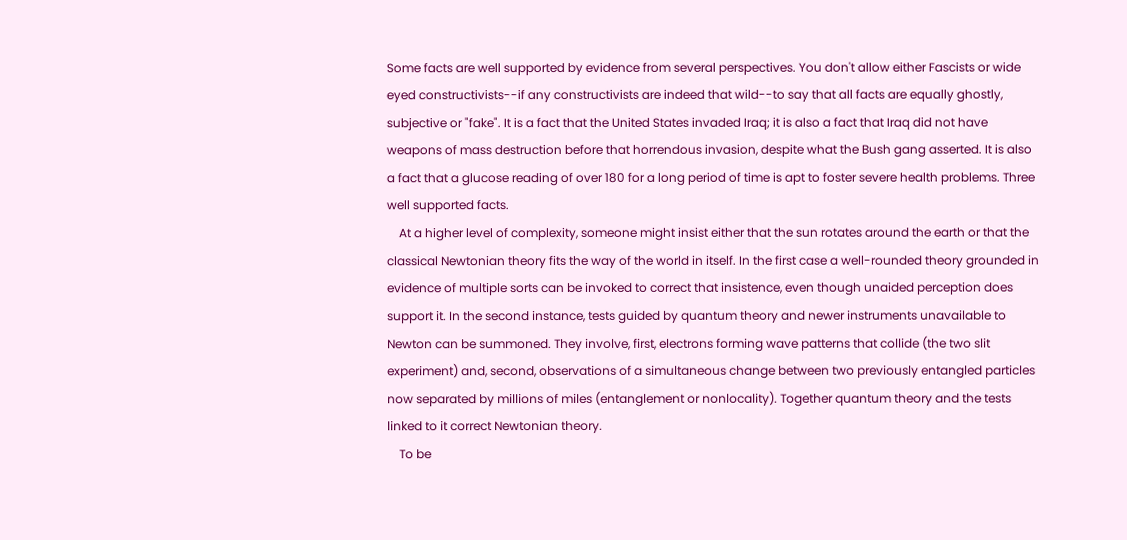Some facts are well supported by evidence from several perspectives. You don't allow either Fascists or wide eyed constructivists--if any constructivists are indeed that wild--to say that all facts are equally ghostly, subjective or "fake". It is a fact that the United States invaded Iraq; it is also a fact that Iraq did not have weapons of mass destruction before that horrendous invasion, despite what the Bush gang asserted. It is also a fact that a glucose reading of over 180 for a long period of time is apt to foster severe health problems. Three well supported facts.
    At a higher level of complexity, someone might insist either that the sun rotates around the earth or that the classical Newtonian theory fits the way of the world in itself. In the first case a well-rounded theory grounded in evidence of multiple sorts can be invoked to correct that insistence, even though unaided perception does support it. In the second instance, tests guided by quantum theory and newer instruments unavailable to Newton can be summoned. They involve, first, electrons forming wave patterns that collide (the two slit experiment) and, second, observations of a simultaneous change between two previously entangled particles now separated by millions of miles (entanglement or nonlocality). Together quantum theory and the tests linked to it correct Newtonian theory.
    To be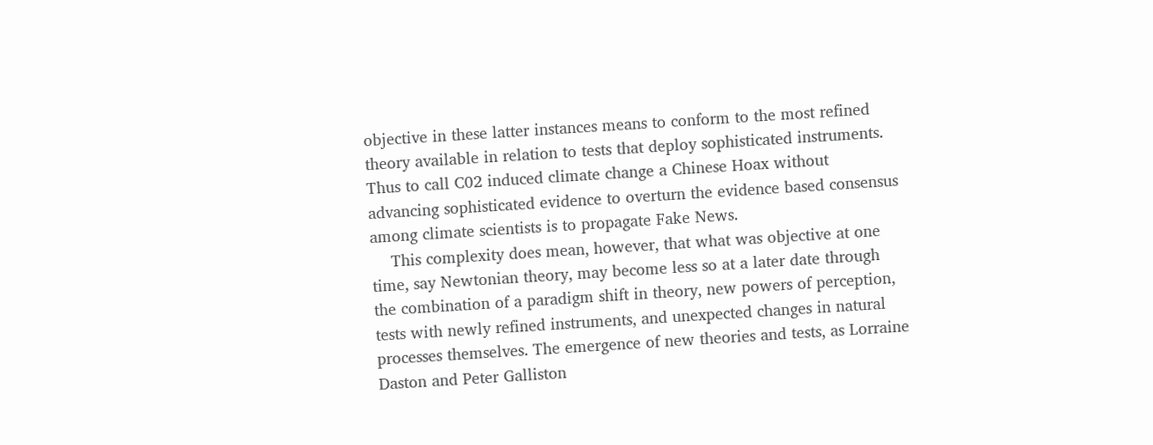objective in these latter instances means to conform to the most refined theory available in relation to tests that deploy sophisticated instruments. Thus to call C02 induced climate change a Chinese Hoax without advancing sophisticated evidence to overturn the evidence based consensus among climate scientists is to propagate Fake News.
    This complexity does mean, however, that what was objective at one time, say Newtonian theory, may become less so at a later date through the combination of a paradigm shift in theory, new powers of perception, tests with newly refined instruments, and unexpected changes in natural processes themselves. The emergence of new theories and tests, as Lorraine Daston and Peter Galliston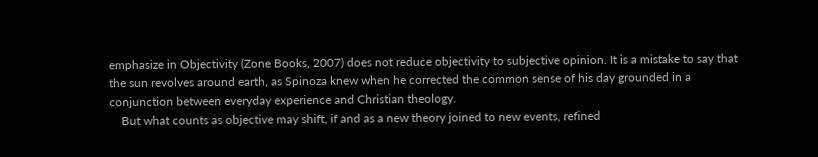emphasize in Objectivity (Zone Books, 2007) does not reduce objectivity to subjective opinion. It is a mistake to say that the sun revolves around earth, as Spinoza knew when he corrected the common sense of his day grounded in a conjunction between everyday experience and Christian theology.
    But what counts as objective may shift, if and as a new theory joined to new events, refined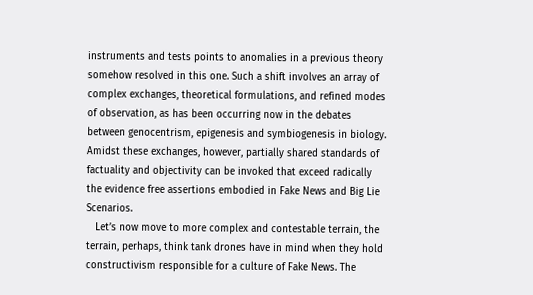instruments and tests points to anomalies in a previous theory somehow resolved in this one. Such a shift involves an array of complex exchanges, theoretical formulations, and refined modes of observation, as has been occurring now in the debates between genocentrism, epigenesis and symbiogenesis in biology. Amidst these exchanges, however, partially shared standards of factuality and objectivity can be invoked that exceed radically the evidence free assertions embodied in Fake News and Big Lie Scenarios.
   Let’s now move to more complex and contestable terrain, the terrain, perhaps, think tank drones have in mind when they hold constructivism responsible for a culture of Fake News. The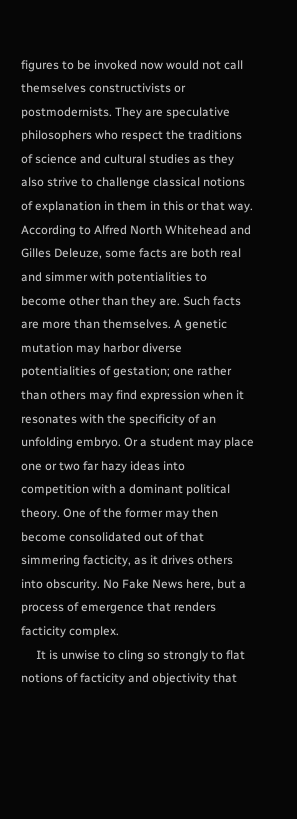figures to be invoked now would not call themselves constructivists or postmodernists. They are speculative philosophers who respect the traditions of science and cultural studies as they also strive to challenge classical notions of explanation in them in this or that way. According to Alfred North Whitehead and Gilles Deleuze, some facts are both real and simmer with potentialities to become other than they are. Such facts are more than themselves. A genetic mutation may harbor diverse potentialities of gestation; one rather than others may find expression when it resonates with the specificity of an unfolding embryo. Or a student may place one or two far hazy ideas into competition with a dominant political theory. One of the former may then become consolidated out of that simmering facticity, as it drives others into obscurity. No Fake News here, but a process of emergence that renders facticity complex.
     It is unwise to cling so strongly to flat notions of facticity and objectivity that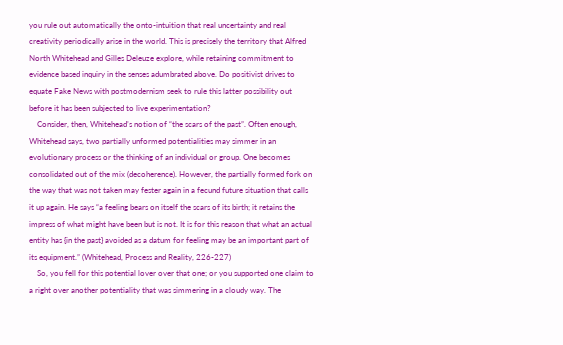you rule out automatically the onto-intuition that real uncertainty and real creativity periodically arise in the world. This is precisely the territory that Alfred North Whitehead and Gilles Deleuze explore, while retaining commitment to evidence based inquiry in the senses adumbrated above. Do positivist drives to equate Fake News with postmodernism seek to rule this latter possibility out before it has been subjected to live experimentation?
    Consider, then, Whitehead’s notion of “the scars of the past”. Often enough, Whitehead says, two partially unformed potentialities may simmer in an evolutionary process or the thinking of an individual or group. One becomes consolidated out of the mix (decoherence). However, the partially formed fork on the way that was not taken may fester again in a fecund future situation that calls it up again. He says “a feeling bears on itself the scars of its birth; it retains the impress of what might have been but is not. It is for this reason that what an actual entity has {in the past} avoided as a datum for feeling may be an important part of its equipment.” (Whitehead, Process and Reality, 226-227)
    So, you fell for this potential lover over that one; or you supported one claim to a right over another potentiality that was simmering in a cloudy way. The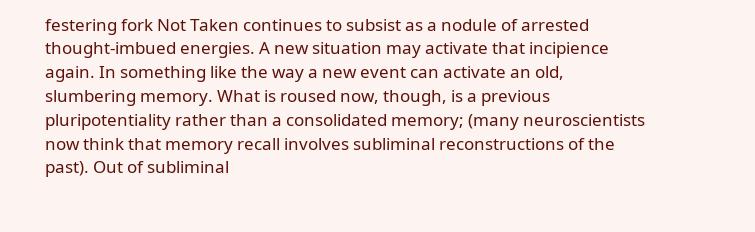festering fork Not Taken continues to subsist as a nodule of arrested thought-imbued energies. A new situation may activate that incipience again. In something like the way a new event can activate an old, slumbering memory. What is roused now, though, is a previous pluripotentiality rather than a consolidated memory; (many neuroscientists now think that memory recall involves subliminal reconstructions of the past). Out of subliminal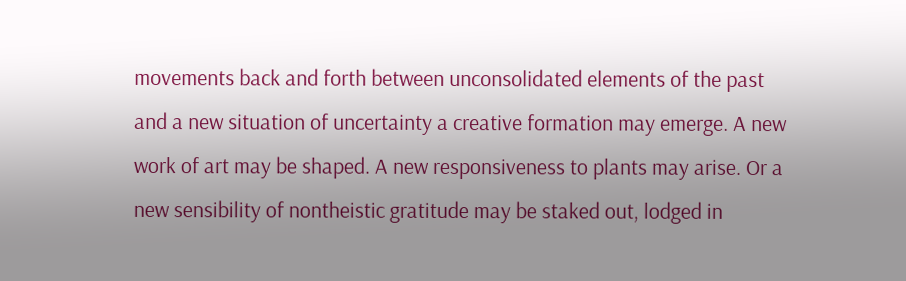movements back and forth between unconsolidated elements of the past and a new situation of uncertainty a creative formation may emerge. A new work of art may be shaped. A new responsiveness to plants may arise. Or a new sensibility of nontheistic gratitude may be staked out, lodged in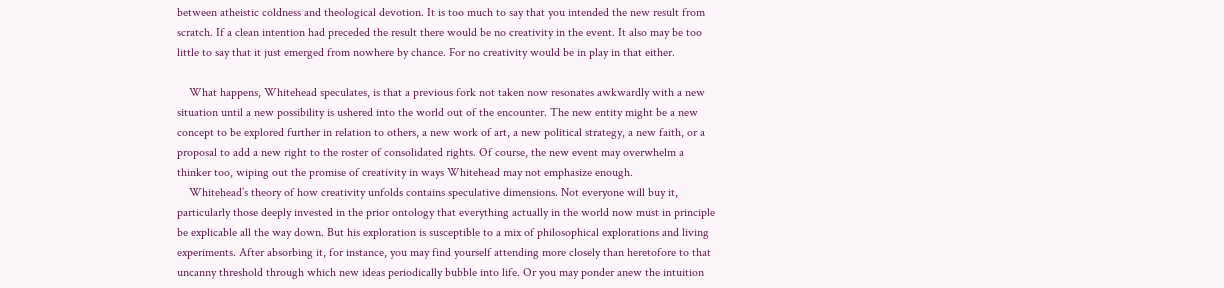between atheistic coldness and theological devotion. It is too much to say that you intended the new result from scratch. If a clean intention had preceded the result there would be no creativity in the event. It also may be too little to say that it just emerged from nowhere by chance. For no creativity would be in play in that either.

    What happens, Whitehead speculates, is that a previous fork not taken now resonates awkwardly with a new situation until a new possibility is ushered into the world out of the encounter. The new entity might be a new concept to be explored further in relation to others, a new work of art, a new political strategy, a new faith, or a proposal to add a new right to the roster of consolidated rights. Of course, the new event may overwhelm a thinker too, wiping out the promise of creativity in ways Whitehead may not emphasize enough.
    Whitehead’s theory of how creativity unfolds contains speculative dimensions. Not everyone will buy it, particularly those deeply invested in the prior ontology that everything actually in the world now must in principle be explicable all the way down. But his exploration is susceptible to a mix of philosophical explorations and living experiments. After absorbing it, for instance, you may find yourself attending more closely than heretofore to that uncanny threshold through which new ideas periodically bubble into life. Or you may ponder anew the intuition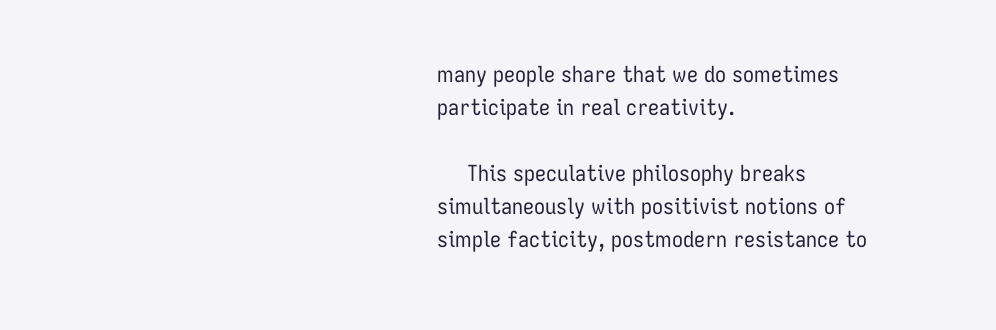many people share that we do sometimes participate in real creativity.

     This speculative philosophy breaks simultaneously with positivist notions of simple facticity, postmodern resistance to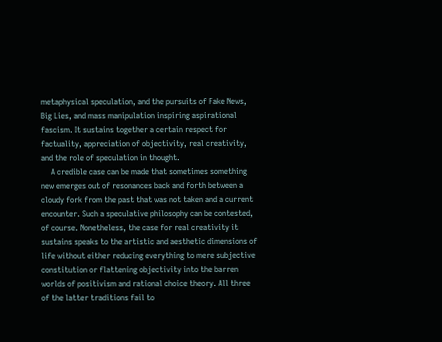metaphysical speculation, and the pursuits of Fake News, Big Lies, and mass manipulation inspiring aspirational fascism. It sustains together a certain respect for factuality, appreciation of objectivity, real creativity, and the role of speculation in thought.
     A credible case can be made that sometimes something new emerges out of resonances back and forth between a cloudy fork from the past that was not taken and a current encounter. Such a speculative philosophy can be contested, of course. Nonetheless, the case for real creativity it sustains speaks to the artistic and aesthetic dimensions of life without either reducing everything to mere subjective constitution or flattening objectivity into the barren worlds of positivism and rational choice theory. All three of the latter traditions fail to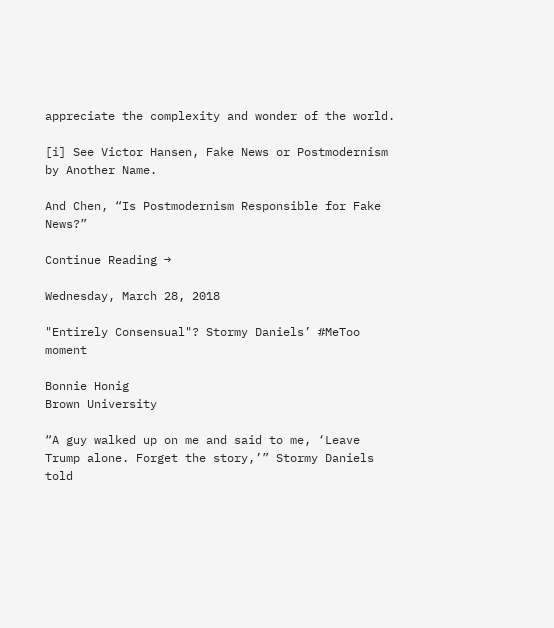appreciate the complexity and wonder of the world.

[i] See Victor Hansen, Fake News or Postmodernism by Another Name.

And Chen, “Is Postmodernism Responsible for Fake News?”

Continue Reading →

Wednesday, March 28, 2018

"Entirely Consensual"? Stormy Daniels’ #MeToo moment

Bonnie Honig
Brown University

“A guy walked up on me and said to me, ‘Leave Trump alone. Forget the story,’” Stormy Daniels told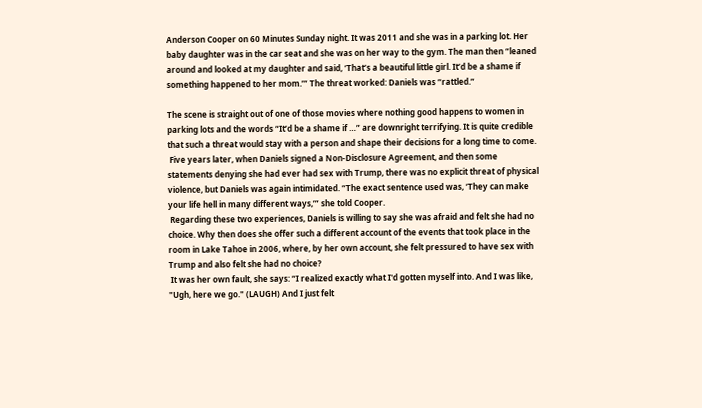Anderson Cooper on 60 Minutes Sunday night. It was 2011 and she was in a parking lot. Her baby daughter was in the car seat and she was on her way to the gym. The man then “leaned around and looked at my daughter and said, ‘That’s a beautiful little girl. It’d be a shame if something happened to her mom.’” The threat worked: Daniels was “rattled.”

The scene is straight out of one of those movies where nothing good happens to women in parking lots and the words “It’d be a shame if …” are downright terrifying. It is quite credible that such a threat would stay with a person and shape their decisions for a long time to come.
 Five years later, when Daniels signed a Non-Disclosure Agreement, and then some statements denying she had ever had sex with Trump, there was no explicit threat of physical violence, but Daniels was again intimidated. “The exact sentence used was, ‘They can make your life hell in many different ways,’” she told Cooper.
 Regarding these two experiences, Daniels is willing to say she was afraid and felt she had no choice. Why then does she offer such a different account of the events that took place in the room in Lake Tahoe in 2006, where, by her own account, she felt pressured to have sex with Trump and also felt she had no choice?
 It was her own fault, she says: “I realized exactly what I'd gotten myself into. And I was like, "Ugh, here we go." (LAUGH) And I just felt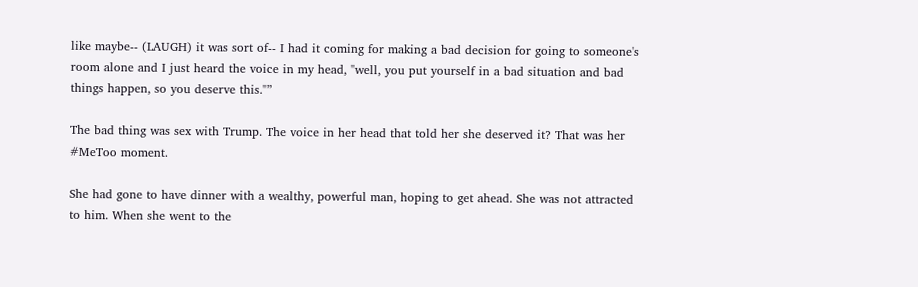like maybe-- (LAUGH) it was sort of-- I had it coming for making a bad decision for going to someone's room alone and I just heard the voice in my head, "well, you put yourself in a bad situation and bad things happen, so you deserve this."”

The bad thing was sex with Trump. The voice in her head that told her she deserved it? That was her #MeToo moment.

She had gone to have dinner with a wealthy, powerful man, hoping to get ahead. She was not attracted to him. When she went to the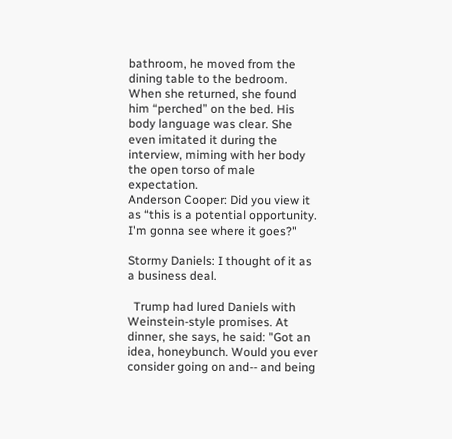bathroom, he moved from the dining table to the bedroom. When she returned, she found him “perched” on the bed. His body language was clear. She even imitated it during the interview, miming with her body the open torso of male expectation.
Anderson Cooper: Did you view it as “this is a potential opportunity. I'm gonna see where it goes?"

Stormy Daniels: I thought of it as a business deal.

  Trump had lured Daniels with Weinstein-style promises. At dinner, she says, he said: "Got an idea, honeybunch. Would you ever consider going on and-- and being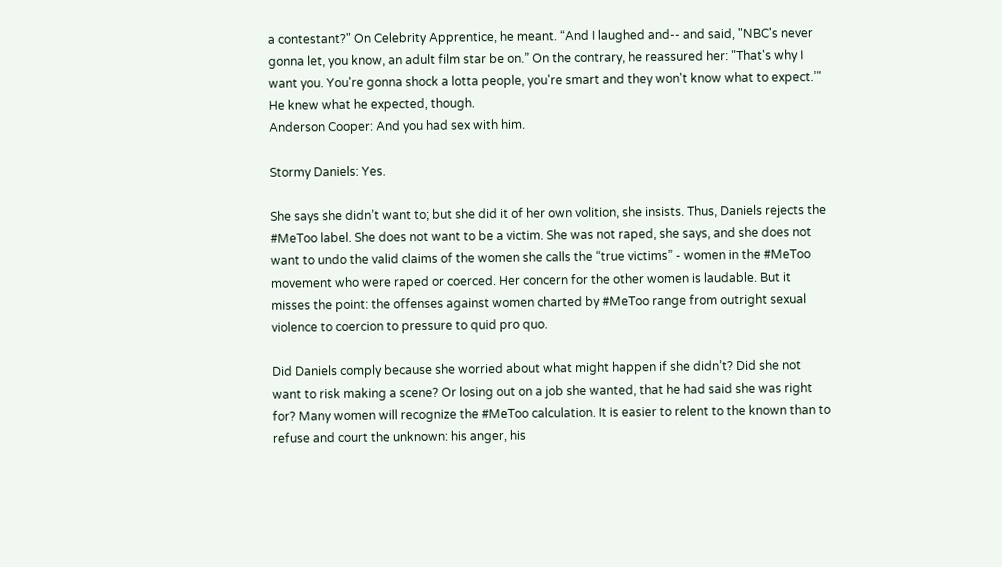a contestant?" On Celebrity Apprentice, he meant. “And I laughed and-- and said, "NBC's never gonna let, you know, an adult film star be on.” On the contrary, he reassured her: "That's why I want you. You're gonna shock a lotta people, you're smart and they won't know what to expect.’" He knew what he expected, though.
Anderson Cooper: And you had sex with him.

Stormy Daniels: Yes.

She says she didn’t want to; but she did it of her own volition, she insists. Thus, Daniels rejects the #MeToo label. She does not want to be a victim. She was not raped, she says, and she does not want to undo the valid claims of the women she calls the “true victims” - women in the #MeToo movement who were raped or coerced. Her concern for the other women is laudable. But it misses the point: the offenses against women charted by #MeToo range from outright sexual violence to coercion to pressure to quid pro quo.

Did Daniels comply because she worried about what might happen if she didn’t? Did she not want to risk making a scene? Or losing out on a job she wanted, that he had said she was right for? Many women will recognize the #MeToo calculation. It is easier to relent to the known than to refuse and court the unknown: his anger, his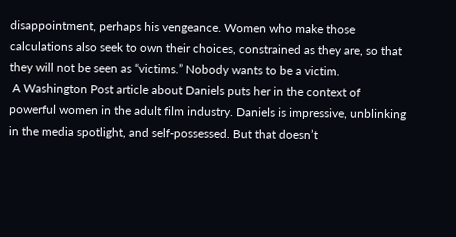disappointment, perhaps his vengeance. Women who make those calculations also seek to own their choices, constrained as they are, so that they will not be seen as “victims.” Nobody wants to be a victim.
 A Washington Post article about Daniels puts her in the context of powerful women in the adult film industry. Daniels is impressive, unblinking in the media spotlight, and self-possessed. But that doesn’t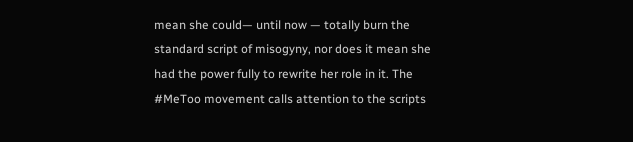mean she could— until now — totally burn the standard script of misogyny, nor does it mean she had the power fully to rewrite her role in it. The #MeToo movement calls attention to the scripts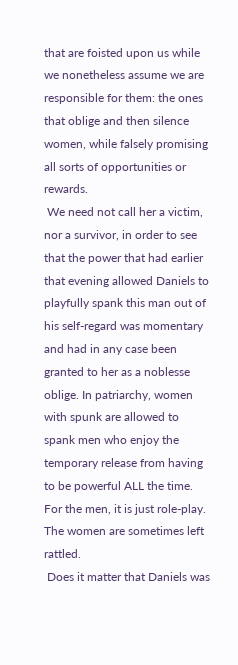that are foisted upon us while we nonetheless assume we are responsible for them: the ones that oblige and then silence women, while falsely promising all sorts of opportunities or rewards.
 We need not call her a victim, nor a survivor, in order to see that the power that had earlier that evening allowed Daniels to playfully spank this man out of his self-regard was momentary and had in any case been granted to her as a noblesse oblige. In patriarchy, women with spunk are allowed to spank men who enjoy the temporary release from having to be powerful ALL the time. For the men, it is just role-play. The women are sometimes left rattled.
 Does it matter that Daniels was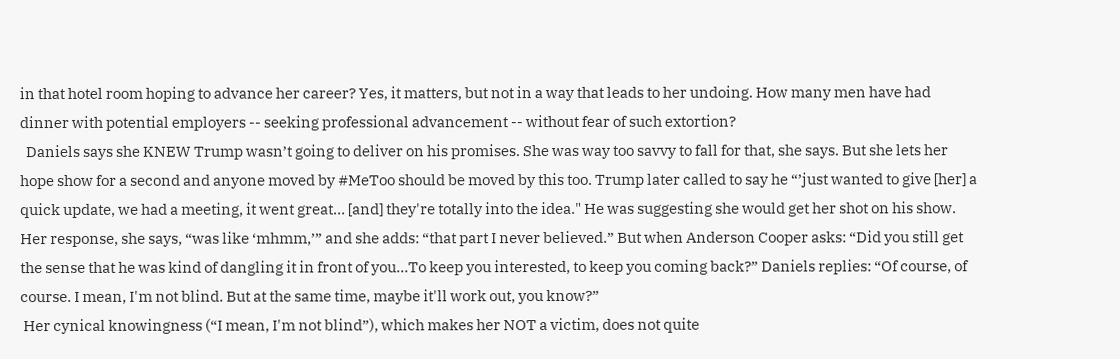in that hotel room hoping to advance her career? Yes, it matters, but not in a way that leads to her undoing. How many men have had dinner with potential employers -- seeking professional advancement -- without fear of such extortion?
  Daniels says she KNEW Trump wasn’t going to deliver on his promises. She was way too savvy to fall for that, she says. But she lets her hope show for a second and anyone moved by #MeToo should be moved by this too. Trump later called to say he “’just wanted to give [her] a quick update, we had a meeting, it went great… [and] they're totally into the idea." He was suggesting she would get her shot on his show. Her response, she says, “was like ‘mhmm,’” and she adds: “that part I never believed.” But when Anderson Cooper asks: “Did you still get the sense that he was kind of dangling it in front of you…To keep you interested, to keep you coming back?” Daniels replies: “Of course, of course. I mean, I'm not blind. But at the same time, maybe it'll work out, you know?”
 Her cynical knowingness (“I mean, I'm not blind”), which makes her NOT a victim, does not quite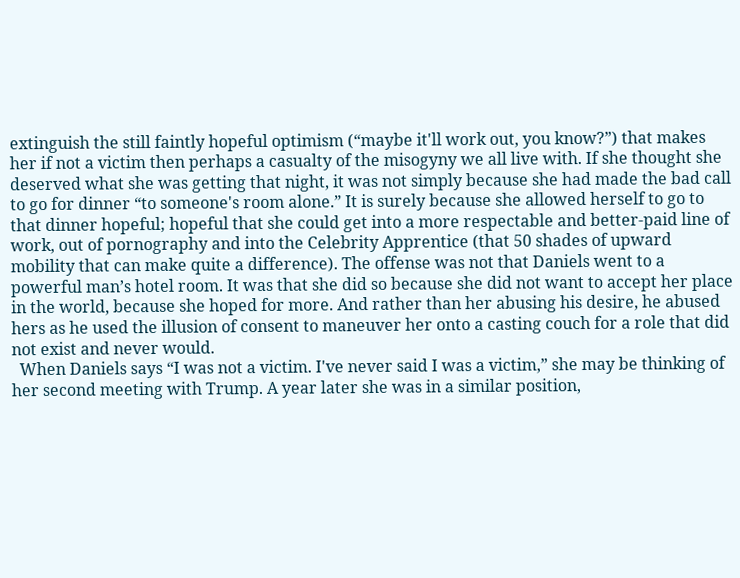extinguish the still faintly hopeful optimism (“maybe it'll work out, you know?”) that makes her if not a victim then perhaps a casualty of the misogyny we all live with. If she thought she deserved what she was getting that night, it was not simply because she had made the bad call to go for dinner “to someone's room alone.” It is surely because she allowed herself to go to that dinner hopeful; hopeful that she could get into a more respectable and better-paid line of work, out of pornography and into the Celebrity Apprentice (that 50 shades of upward mobility that can make quite a difference). The offense was not that Daniels went to a powerful man’s hotel room. It was that she did so because she did not want to accept her place in the world, because she hoped for more. And rather than her abusing his desire, he abused hers as he used the illusion of consent to maneuver her onto a casting couch for a role that did not exist and never would.
  When Daniels says “I was not a victim. I've never said I was a victim,” she may be thinking of her second meeting with Trump. A year later she was in a similar position,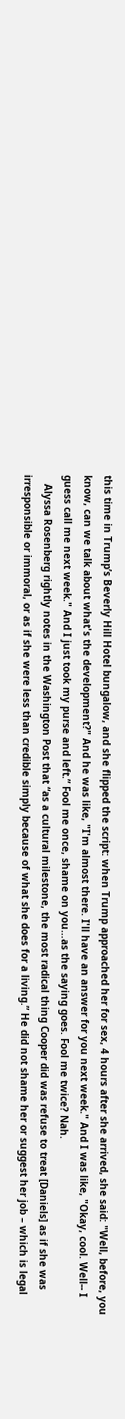this time in Trump’s Beverly Hill Hotel bungalow, and she flipped the script: when Trump approached her for sex, 4 hours after she arrived, she said: "Well, before, you know, can we talk about what's the development?" And he was like, "I'm almost there. I'll have an answer for you next week." And I was like, "Okay, cool. Well-- I guess call me next week." And I just took my purse and left.” Fool me once, shame on you…as the saying goes. Fool me twice? Nah.
   Alyssa Rosenberg rightly notes in the Washington Post that “as a cultural milestone, the most radical thing Cooper did was refuse to treat [Daniels] as if she was irresponsible or immoral, or as if she were less than credible simply because of what she does for a living.” He did not shame her or suggest her job – which is legal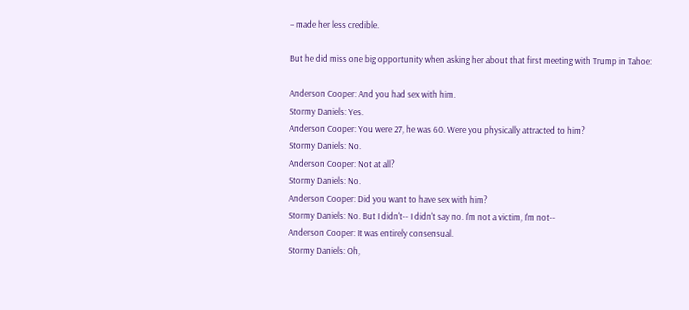– made her less credible.

But he did miss one big opportunity when asking her about that first meeting with Trump in Tahoe:

Anderson Cooper: And you had sex with him.
Stormy Daniels: Yes.
Anderson Cooper: You were 27, he was 60. Were you physically attracted to him?
Stormy Daniels: No.
Anderson Cooper: Not at all?
Stormy Daniels: No.
Anderson Cooper: Did you want to have sex with him?
Stormy Daniels: No. But I didn't-- I didn't say no. I'm not a victim, I'm not--
Anderson Cooper: It was entirely consensual.
Stormy Daniels: Oh,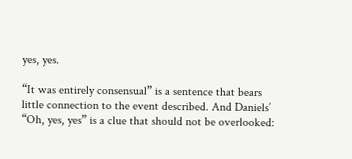yes, yes.

“It was entirely consensual” is a sentence that bears little connection to the event described. And Daniels’ “Oh, yes, yes” is a clue that should not be overlooked: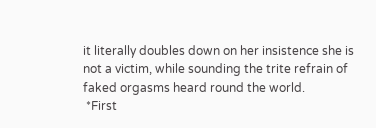it literally doubles down on her insistence she is not a victim, while sounding the trite refrain of faked orgasms heard round the world.
 *First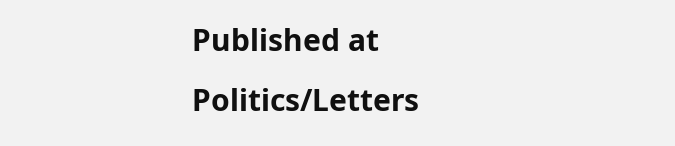Published at Politics/Letters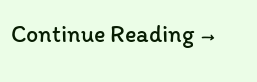Continue Reading →